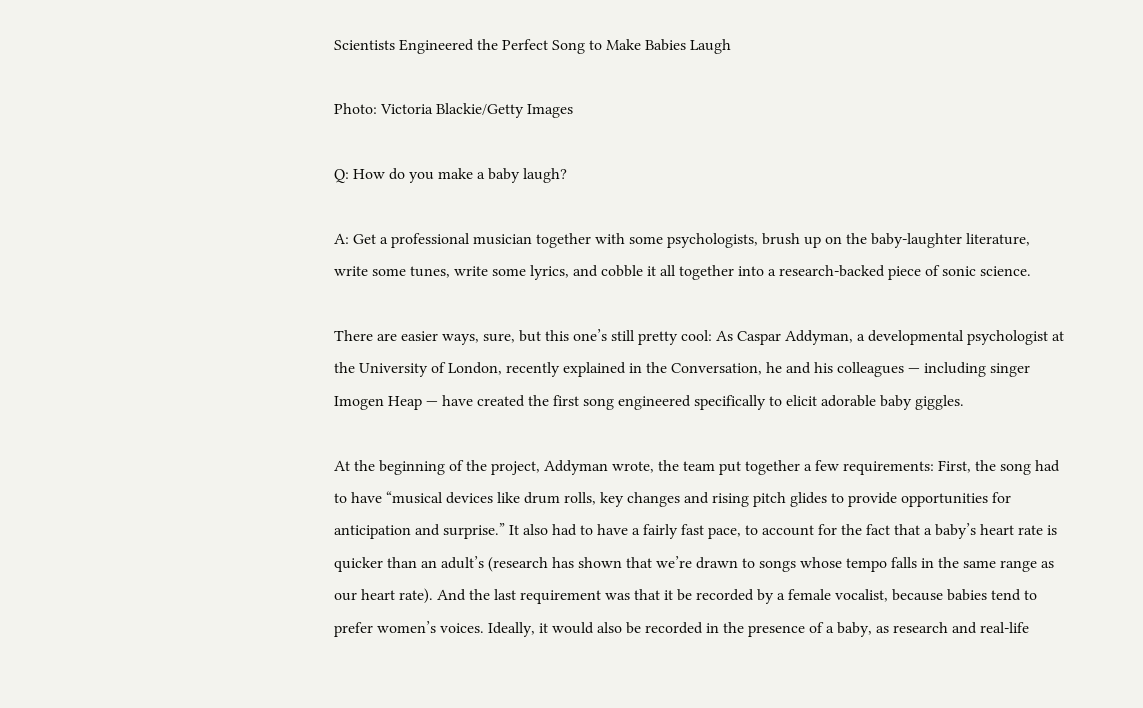Scientists Engineered the Perfect Song to Make Babies Laugh

Photo: Victoria Blackie/Getty Images

Q: How do you make a baby laugh?

A: Get a professional musician together with some psychologists, brush up on the baby-laughter literature, write some tunes, write some lyrics, and cobble it all together into a research-backed piece of sonic science.

There are easier ways, sure, but this one’s still pretty cool: As Caspar Addyman, a developmental psychologist at the University of London, recently explained in the Conversation, he and his colleagues — including singer Imogen Heap — have created the first song engineered specifically to elicit adorable baby giggles.

At the beginning of the project, Addyman wrote, the team put together a few requirements: First, the song had to have “musical devices like drum rolls, key changes and rising pitch glides to provide opportunities for anticipation and surprise.” It also had to have a fairly fast pace, to account for the fact that a baby’s heart rate is quicker than an adult’s (research has shown that we’re drawn to songs whose tempo falls in the same range as our heart rate). And the last requirement was that it be recorded by a female vocalist, because babies tend to prefer women’s voices. Ideally, it would also be recorded in the presence of a baby, as research and real-life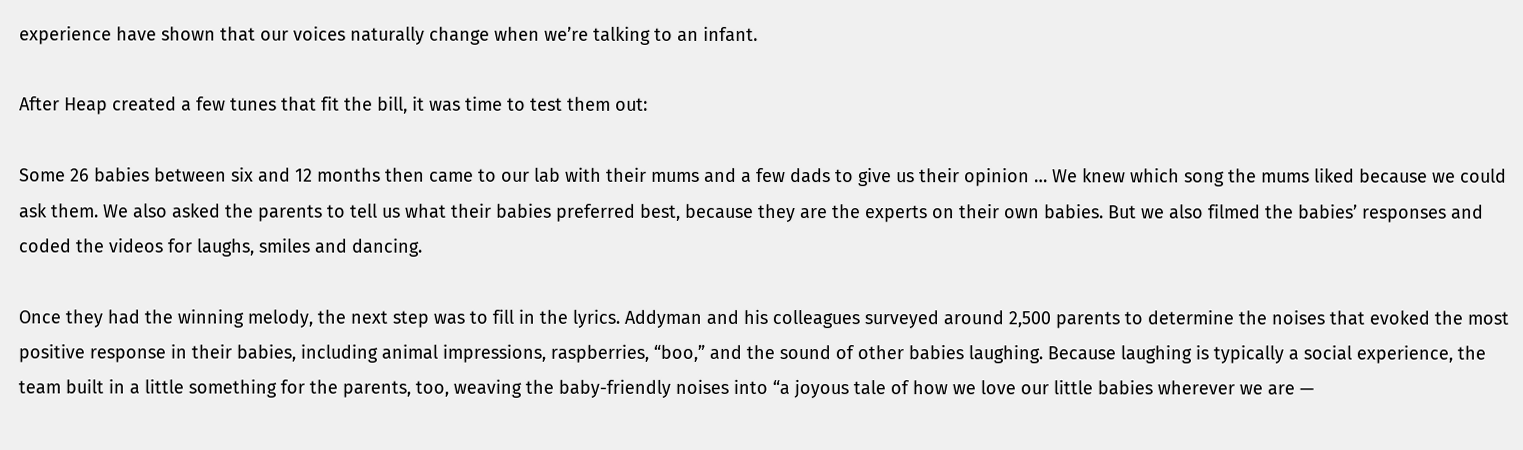experience have shown that our voices naturally change when we’re talking to an infant.

After Heap created a few tunes that fit the bill, it was time to test them out:

Some 26 babies between six and 12 months then came to our lab with their mums and a few dads to give us their opinion … We knew which song the mums liked because we could ask them. We also asked the parents to tell us what their babies preferred best, because they are the experts on their own babies. But we also filmed the babies’ responses and coded the videos for laughs, smiles and dancing.

Once they had the winning melody, the next step was to fill in the lyrics. Addyman and his colleagues surveyed around 2,500 parents to determine the noises that evoked the most positive response in their babies, including animal impressions, raspberries, “boo,” and the sound of other babies laughing. Because laughing is typically a social experience, the team built in a little something for the parents, too, weaving the baby-friendly noises into “a joyous tale of how we love our little babies wherever we are —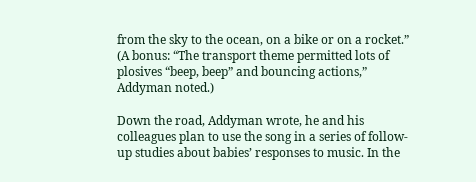from the sky to the ocean, on a bike or on a rocket.” (A bonus: “The transport theme permitted lots of plosives “beep, beep” and bouncing actions,” Addyman noted.)

Down the road, Addyman wrote, he and his colleagues plan to use the song in a series of follow-up studies about babies’ responses to music. In the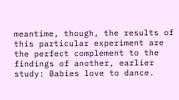meantime, though, the results of this particular experiment are the perfect complement to the findings of another, earlier study: Babies love to dance.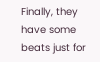Finally, they have some beats just for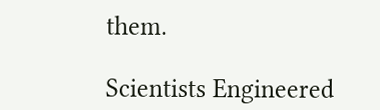them.

Scientists Engineered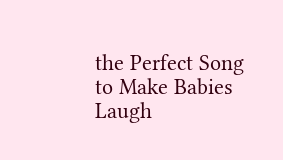the Perfect Song to Make Babies Laugh